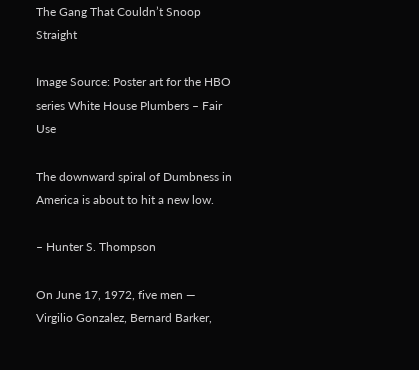The Gang That Couldn’t Snoop Straight

Image Source: Poster art for the HBO series White House Plumbers – Fair Use

The downward spiral of Dumbness in America is about to hit a new low.

– Hunter S. Thompson

On June 17, 1972, five men — Virgilio Gonzalez, Bernard Barker,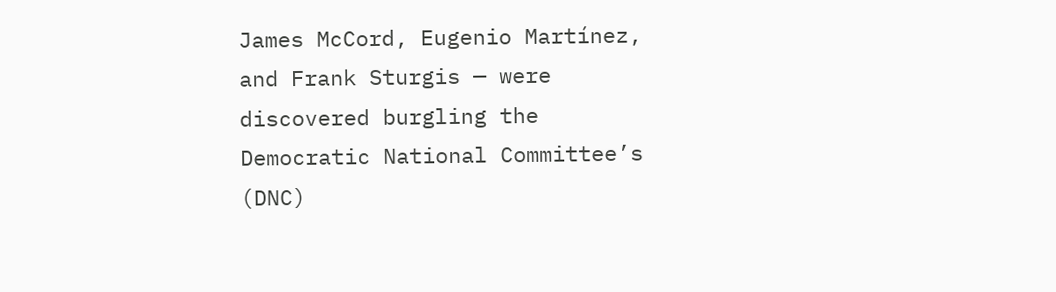James McCord, Eugenio Martínez, and Frank Sturgis — were discovered burgling the Democratic National Committee’s (DNC)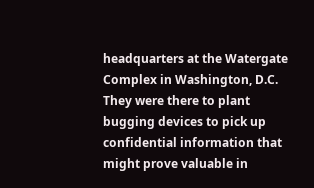headquarters at the Watergate Complex in Washington, D.C. They were there to plant bugging devices to pick up confidential information that might prove valuable in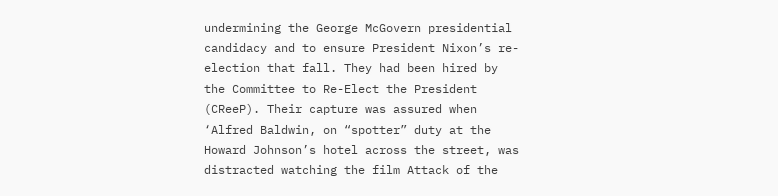undermining the George McGovern presidential candidacy and to ensure President Nixon’s re-election that fall. They had been hired by the Committee to Re-Elect the President (CReeP). Their capture was assured when ‘Alfred Baldwin, on “spotter” duty at the Howard Johnson’s hotel across the street, was distracted watching the film Attack of the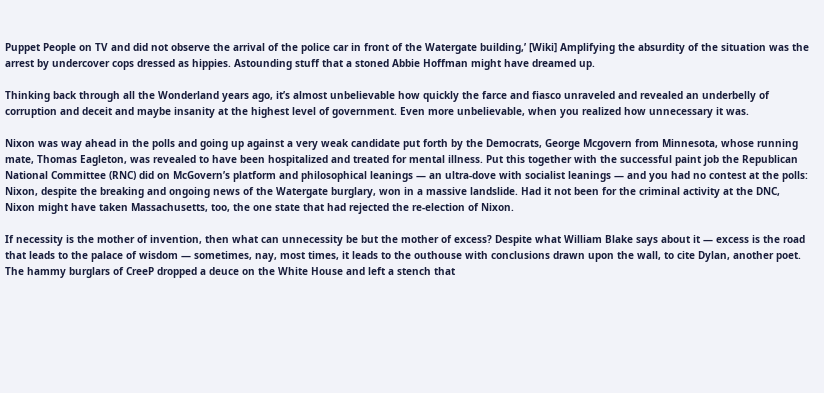Puppet People on TV and did not observe the arrival of the police car in front of the Watergate building,’ [Wiki] Amplifying the absurdity of the situation was the arrest by undercover cops dressed as hippies. Astounding stuff that a stoned Abbie Hoffman might have dreamed up.

Thinking back through all the Wonderland years ago, it’s almost unbelievable how quickly the farce and fiasco unraveled and revealed an underbelly of corruption and deceit and maybe insanity at the highest level of government. Even more unbelievable, when you realized how unnecessary it was.

Nixon was way ahead in the polls and going up against a very weak candidate put forth by the Democrats, George Mcgovern from Minnesota, whose running mate, Thomas Eagleton, was revealed to have been hospitalized and treated for mental illness. Put this together with the successful paint job the Republican National Committee (RNC) did on McGovern’s platform and philosophical leanings — an ultra-dove with socialist leanings — and you had no contest at the polls: Nixon, despite the breaking and ongoing news of the Watergate burglary, won in a massive landslide. Had it not been for the criminal activity at the DNC, Nixon might have taken Massachusetts, too, the one state that had rejected the re-election of Nixon.

If necessity is the mother of invention, then what can unnecessity be but the mother of excess? Despite what William Blake says about it — excess is the road that leads to the palace of wisdom — sometimes, nay, most times, it leads to the outhouse with conclusions drawn upon the wall, to cite Dylan, another poet. The hammy burglars of CreeP dropped a deuce on the White House and left a stench that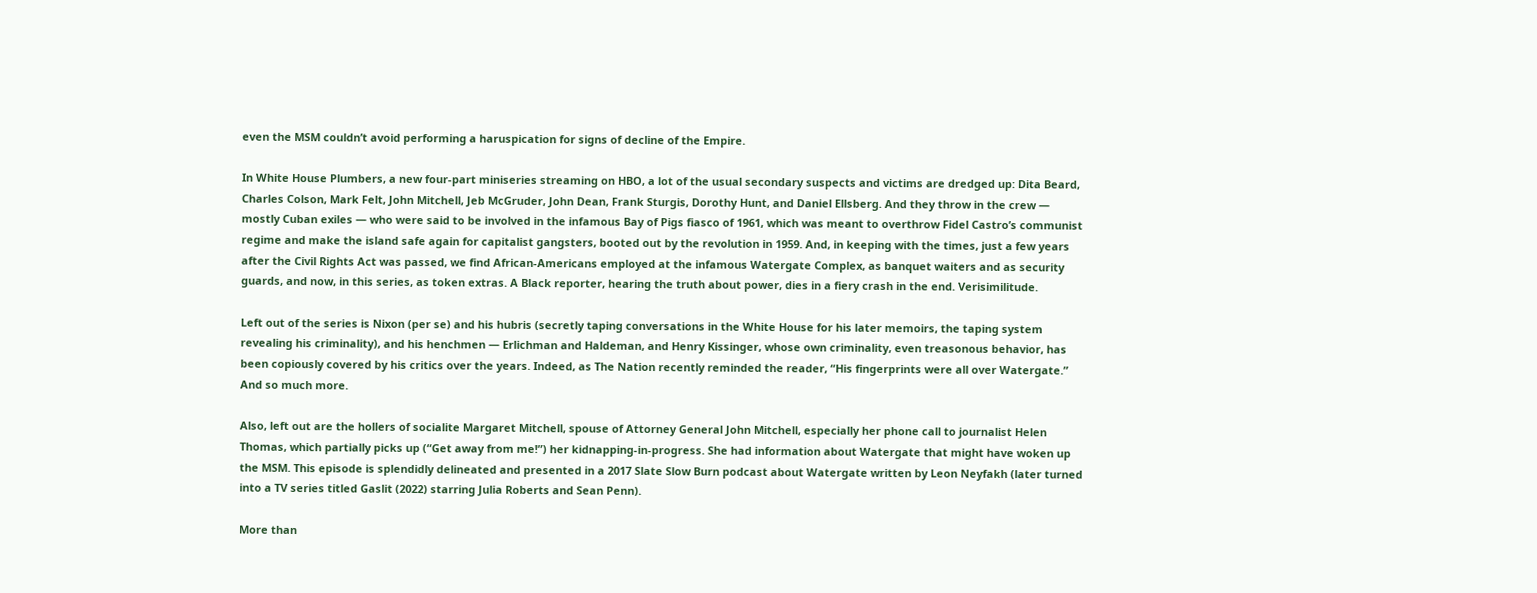even the MSM couldn’t avoid performing a haruspication for signs of decline of the Empire.

In White House Plumbers, a new four-part miniseries streaming on HBO, a lot of the usual secondary suspects and victims are dredged up: Dita Beard, Charles Colson, Mark Felt, John Mitchell, Jeb McGruder, John Dean, Frank Sturgis, Dorothy Hunt, and Daniel Ellsberg. And they throw in the crew — mostly Cuban exiles — who were said to be involved in the infamous Bay of Pigs fiasco of 1961, which was meant to overthrow Fidel Castro’s communist regime and make the island safe again for capitalist gangsters, booted out by the revolution in 1959. And, in keeping with the times, just a few years after the Civil Rights Act was passed, we find African-Americans employed at the infamous Watergate Complex, as banquet waiters and as security guards, and now, in this series, as token extras. A Black reporter, hearing the truth about power, dies in a fiery crash in the end. Verisimilitude.

Left out of the series is Nixon (per se) and his hubris (secretly taping conversations in the White House for his later memoirs, the taping system revealing his criminality), and his henchmen — Erlichman and Haldeman, and Henry Kissinger, whose own criminality, even treasonous behavior, has been copiously covered by his critics over the years. Indeed, as The Nation recently reminded the reader, “His fingerprints were all over Watergate.” And so much more.

Also, left out are the hollers of socialite Margaret Mitchell, spouse of Attorney General John Mitchell, especially her phone call to journalist Helen Thomas, which partially picks up (“Get away from me!”) her kidnapping-in-progress. She had information about Watergate that might have woken up the MSM. This episode is splendidly delineated and presented in a 2017 Slate Slow Burn podcast about Watergate written by Leon Neyfakh (later turned into a TV series titled Gaslit (2022) starring Julia Roberts and Sean Penn).

More than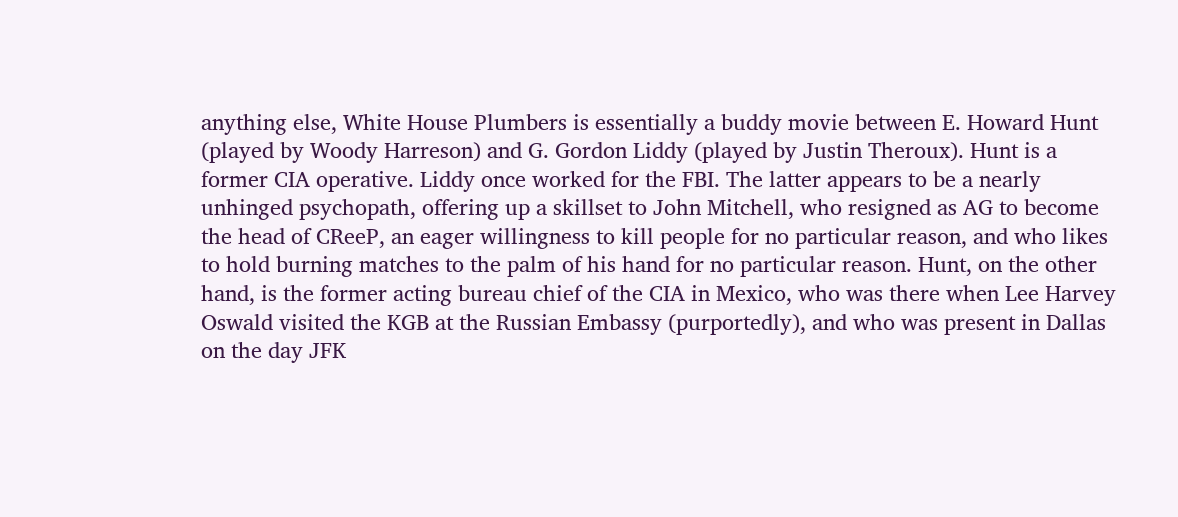anything else, White House Plumbers is essentially a buddy movie between E. Howard Hunt (played by Woody Harreson) and G. Gordon Liddy (played by Justin Theroux). Hunt is a former CIA operative. Liddy once worked for the FBI. The latter appears to be a nearly unhinged psychopath, offering up a skillset to John Mitchell, who resigned as AG to become the head of CReeP, an eager willingness to kill people for no particular reason, and who likes to hold burning matches to the palm of his hand for no particular reason. Hunt, on the other hand, is the former acting bureau chief of the CIA in Mexico, who was there when Lee Harvey Oswald visited the KGB at the Russian Embassy (purportedly), and who was present in Dallas on the day JFK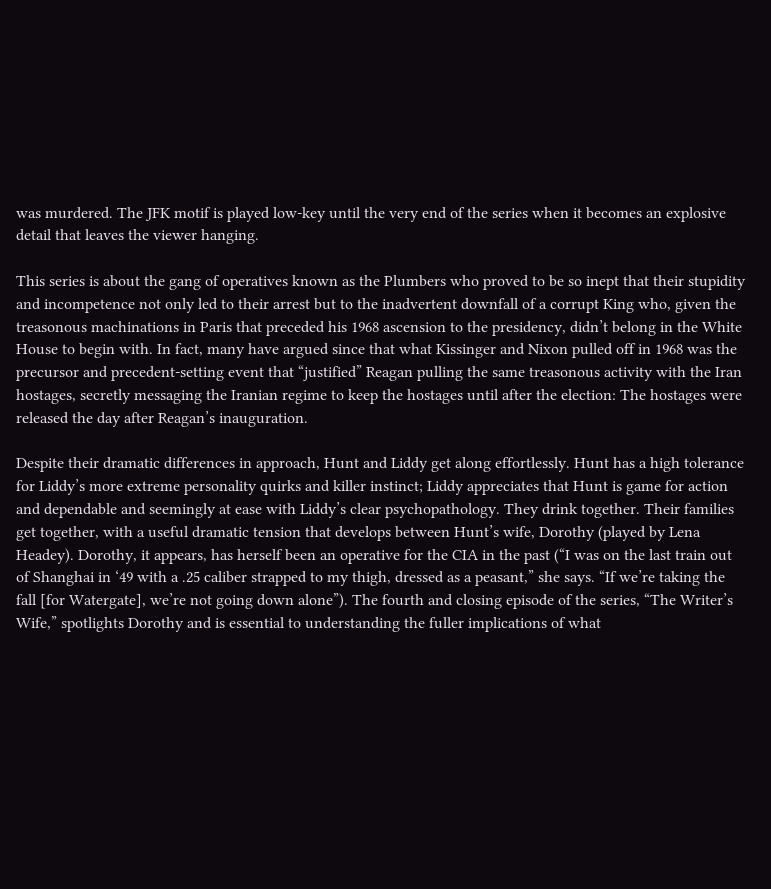was murdered. The JFK motif is played low-key until the very end of the series when it becomes an explosive detail that leaves the viewer hanging.

This series is about the gang of operatives known as the Plumbers who proved to be so inept that their stupidity and incompetence not only led to their arrest but to the inadvertent downfall of a corrupt King who, given the treasonous machinations in Paris that preceded his 1968 ascension to the presidency, didn’t belong in the White House to begin with. In fact, many have argued since that what Kissinger and Nixon pulled off in 1968 was the precursor and precedent-setting event that “justified” Reagan pulling the same treasonous activity with the Iran hostages, secretly messaging the Iranian regime to keep the hostages until after the election: The hostages were released the day after Reagan’s inauguration.

Despite their dramatic differences in approach, Hunt and Liddy get along effortlessly. Hunt has a high tolerance for Liddy’s more extreme personality quirks and killer instinct; Liddy appreciates that Hunt is game for action and dependable and seemingly at ease with Liddy’s clear psychopathology. They drink together. Their families get together, with a useful dramatic tension that develops between Hunt’s wife, Dorothy (played by Lena Headey). Dorothy, it appears, has herself been an operative for the CIA in the past (“I was on the last train out of Shanghai in ‘49 with a .25 caliber strapped to my thigh, dressed as a peasant,” she says. “If we’re taking the fall [for Watergate], we’re not going down alone”). The fourth and closing episode of the series, “The Writer’s Wife,” spotlights Dorothy and is essential to understanding the fuller implications of what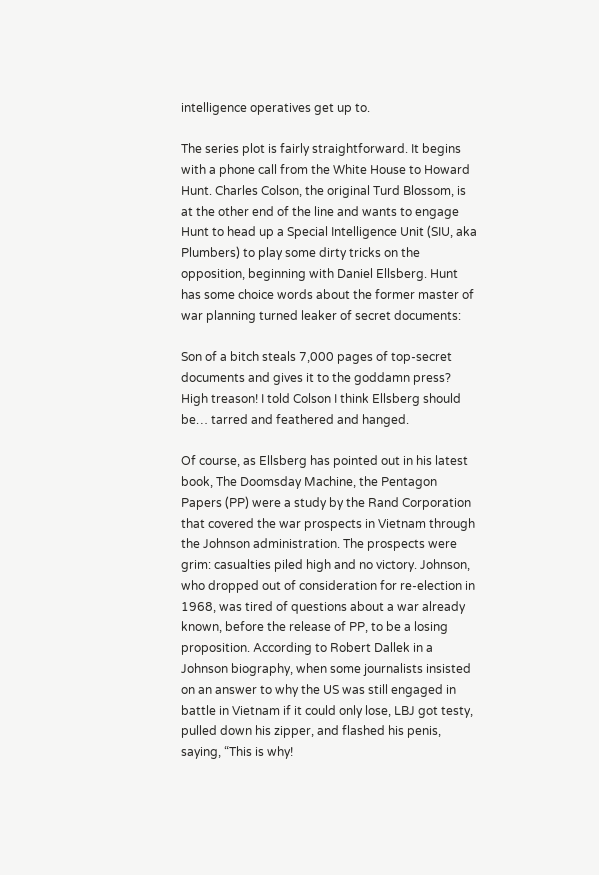intelligence operatives get up to.

The series plot is fairly straightforward. It begins with a phone call from the White House to Howard Hunt. Charles Colson, the original Turd Blossom, is at the other end of the line and wants to engage Hunt to head up a Special Intelligence Unit (SIU, aka Plumbers) to play some dirty tricks on the opposition, beginning with Daniel Ellsberg. Hunt has some choice words about the former master of war planning turned leaker of secret documents:

Son of a bitch steals 7,000 pages of top-secret documents and gives it to the goddamn press? High treason! I told Colson I think Ellsberg should be… tarred and feathered and hanged.

Of course, as Ellsberg has pointed out in his latest book, The Doomsday Machine, the Pentagon Papers (PP) were a study by the Rand Corporation that covered the war prospects in Vietnam through the Johnson administration. The prospects were grim: casualties piled high and no victory. Johnson, who dropped out of consideration for re-election in 1968, was tired of questions about a war already known, before the release of PP, to be a losing proposition. According to Robert Dallek in a Johnson biography, when some journalists insisted on an answer to why the US was still engaged in battle in Vietnam if it could only lose, LBJ got testy, pulled down his zipper, and flashed his penis, saying, “This is why!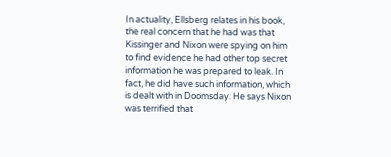In actuality, Ellsberg relates in his book, the real concern that he had was that Kissinger and Nixon were spying on him to find evidence he had other top secret information he was prepared to leak. In fact, he did have such information, which is dealt with in Doomsday. He says Nixon was terrified that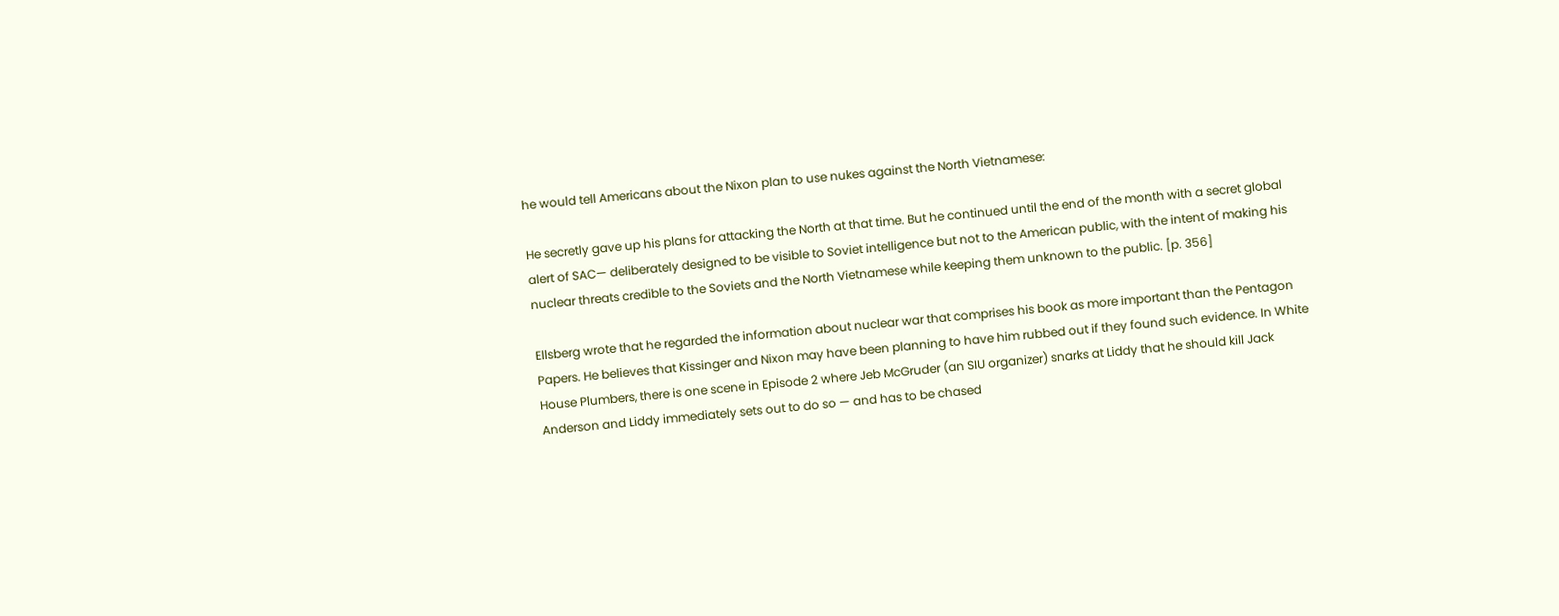he would tell Americans about the Nixon plan to use nukes against the North Vietnamese:

He secretly gave up his plans for attacking the North at that time. But he continued until the end of the month with a secret global alert of SAC— deliberately designed to be visible to Soviet intelligence but not to the American public, with the intent of making his nuclear threats credible to the Soviets and the North Vietnamese while keeping them unknown to the public. [p. 356]

Ellsberg wrote that he regarded the information about nuclear war that comprises his book as more important than the Pentagon Papers. He believes that Kissinger and Nixon may have been planning to have him rubbed out if they found such evidence. In White House Plumbers, there is one scene in Episode 2 where Jeb McGruder (an SIU organizer) snarks at Liddy that he should kill Jack Anderson and Liddy immediately sets out to do so — and has to be chased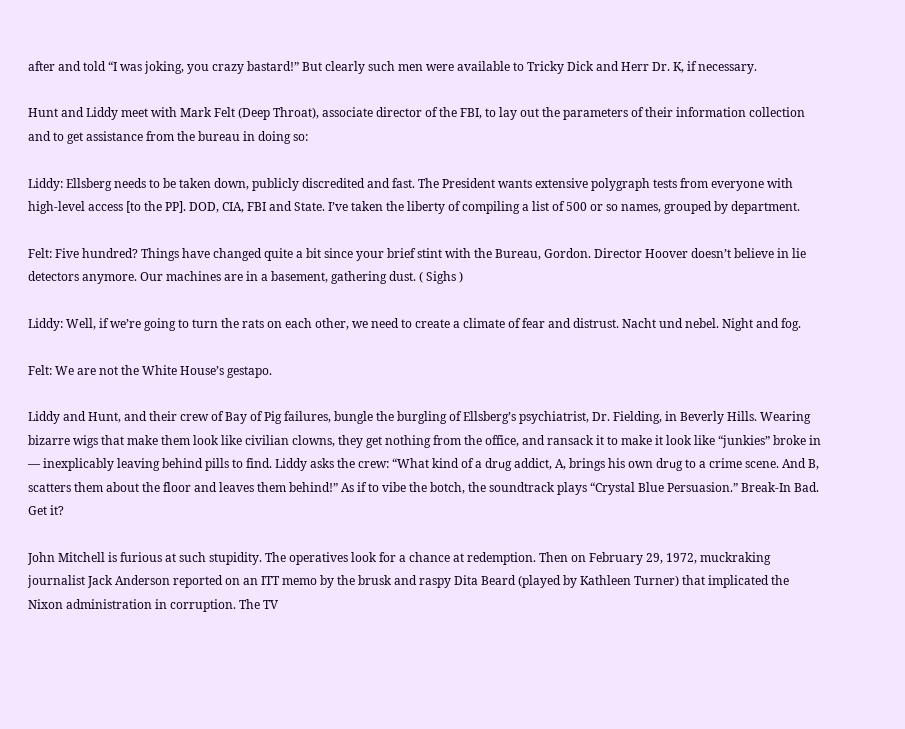after and told “I was joking, you crazy bastard!” But clearly such men were available to Tricky Dick and Herr Dr. K, if necessary.

Hunt and Liddy meet with Mark Felt (Deep Throat), associate director of the FBI, to lay out the parameters of their information collection and to get assistance from the bureau in doing so:

Liddy: Ellsberg needs to be taken down, publicly discredited and fast. The President wants extensive polygraph tests from everyone with high-level access [to the PP]. DOD, CIA, FBI and State. I’ve taken the liberty of compiling a list of 500 or so names, grouped by department.

Felt: Five hundred? Things have changed quite a bit since your brief stint with the Bureau, Gordon. Director Hoover doesn’t believe in lie detectors anymore. Our machines are in a basement, gathering dust. ( Sighs )

Liddy: Well, if we’re going to turn the rats on each other, we need to create a climate of fear and distrust. Nacht und nebel. Night and fog.

Felt: We are not the White House’s gestapo.

Liddy and Hunt, and their crew of Bay of Pig failures, bungle the burgling of Ellsberg’s psychiatrist, Dr. Fielding, in Beverly Hills. Wearing bizarre wigs that make them look like civilian clowns, they get nothing from the office, and ransack it to make it look like “junkies” broke in — inexplicably leaving behind pills to find. Liddy asks the crew: “What kind of a drսg addict, A, brings his own drսg to a crime scene. And B, scatters them about the floor and leaves them behind!” As if to vibe the botch, the soundtrack plays “Crystal Blue Persuasion.” Break-In Bad. Get it?

John Mitchell is furious at such stupidity. The operatives look for a chance at redemption. Then on February 29, 1972, muckraking journalist Jack Anderson reported on an ITT memo by the brusk and raspy Dita Beard (played by Kathleen Turner) that implicated the Nixon administration in corruption. The TV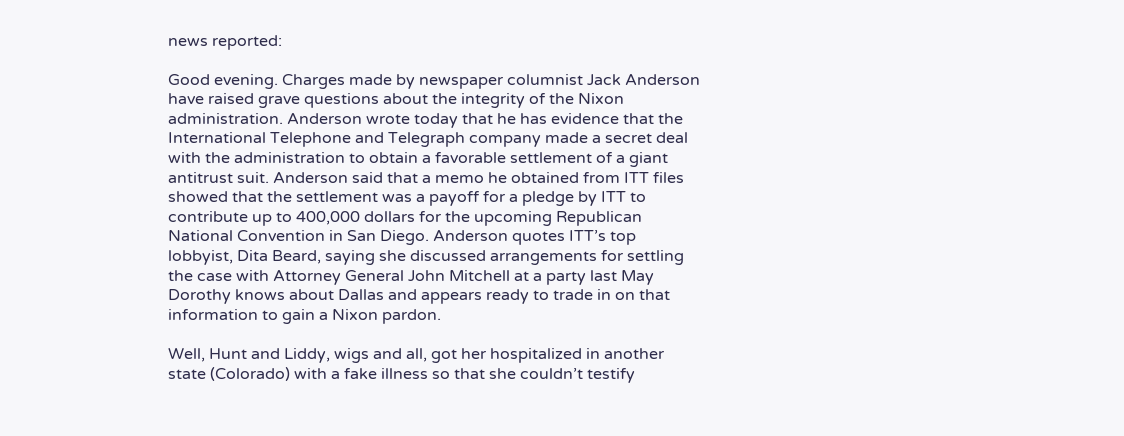news reported:

Good evening. Charges made by newspaper columnist Jack Anderson have raised grave questions about the integrity of the Nixon administration. Anderson wrote today that he has evidence that the International Telephone and Telegraph company made a secret deal with the administration to obtain a favorable settlement of a giant antitrust suit. Anderson said that a memo he obtained from ITT files showed that the settlement was a payoff for a pledge by ITT to contribute up to 400,000 dollars for the upcoming Republican National Convention in San Diego. Anderson quotes ITT’s top lobbyist, Dita Beard, saying she discussed arrangements for settling the case with Attorney General John Mitchell at a party last May Dorothy knows about Dallas and appears ready to trade in on that information to gain a Nixon pardon.

Well, Hunt and Liddy, wigs and all, got her hospitalized in another state (Colorado) with a fake illness so that she couldn’t testify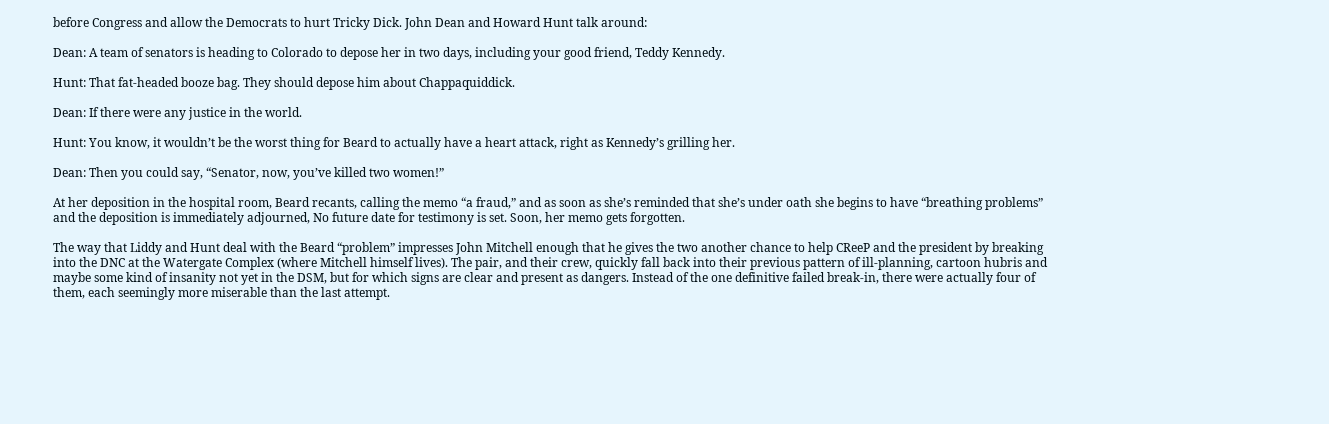before Congress and allow the Democrats to hurt Tricky Dick. John Dean and Howard Hunt talk around:

Dean: A team of senators is heading to Colorado to depose her in two days, including your good friend, Teddy Kennedy.

Hunt: That fat-headed booze bag. They should depose him about Chappaquiddick.

Dean: If there were any justice in the world.

Hunt: You know, it wouldn’t be the worst thing for Beard to actually have a heart attack, right as Kennedy’s grilling her.

Dean: Then you could say, “Senator, now, you’ve killed two women!”

At her deposition in the hospital room, Beard recants, calling the memo “a fraud,” and as soon as she’s reminded that she’s under oath she begins to have “breathing problems” and the deposition is immediately adjourned, No future date for testimony is set. Soon, her memo gets forgotten.

The way that Liddy and Hunt deal with the Beard “problem” impresses John Mitchell enough that he gives the two another chance to help CReeP and the president by breaking into the DNC at the Watergate Complex (where Mitchell himself lives). The pair, and their crew, quickly fall back into their previous pattern of ill-planning, cartoon hubris and maybe some kind of insanity not yet in the DSM, but for which signs are clear and present as dangers. Instead of the one definitive failed break-in, there were actually four of them, each seemingly more miserable than the last attempt.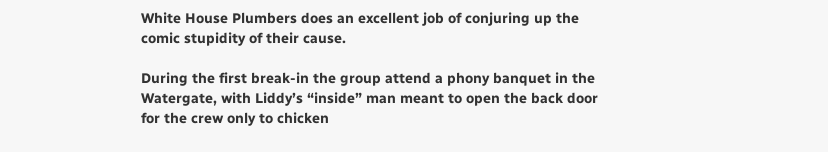White House Plumbers does an excellent job of conjuring up the comic stupidity of their cause.

During the first break-in the group attend a phony banquet in the Watergate, with Liddy’s “inside” man meant to open the back door for the crew only to chicken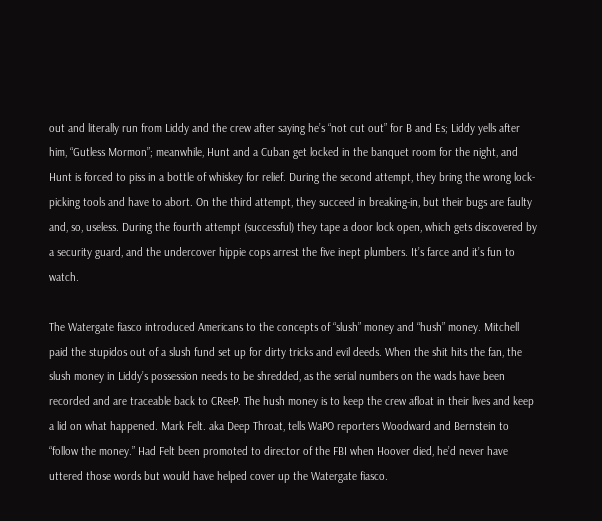out and literally run from Liddy and the crew after saying he’s “not cut out” for B and Es; Liddy yells after him, “Gutless Mormon”; meanwhile, Hunt and a Cuban get locked in the banquet room for the night, and Hunt is forced to piss in a bottle of whiskey for relief. During the second attempt, they bring the wrong lock-picking tools and have to abort. On the third attempt, they succeed in breaking-in, but their bugs are faulty and, so, useless. During the fourth attempt (successful) they tape a door lock open, which gets discovered by a security guard, and the undercover hippie cops arrest the five inept plumbers. It’s farce and it’s fun to watch.

The Watergate fiasco introduced Americans to the concepts of “slush” money and “hush” money. Mitchell paid the stupidos out of a slush fund set up for dirty tricks and evil deeds. When the shit hits the fan, the slush money in Liddy’s possession needs to be shredded, as the serial numbers on the wads have been recorded and are traceable back to CReeP. The hush money is to keep the crew afloat in their lives and keep a lid on what happened. Mark Felt. aka Deep Throat, tells WaPO reporters Woodward and Bernstein to “follow the money.” Had Felt been promoted to director of the FBI when Hoover died, he’d never have uttered those words but would have helped cover up the Watergate fiasco.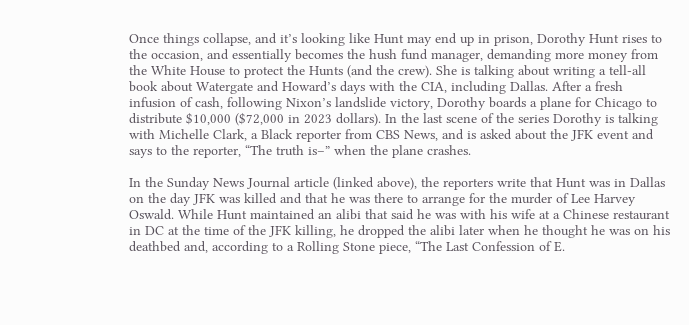Once things collapse, and it’s looking like Hunt may end up in prison, Dorothy Hunt rises to the occasion, and essentially becomes the hush fund manager, demanding more money from the White House to protect the Hunts (and the crew). She is talking about writing a tell-all book about Watergate and Howard’s days with the CIA, including Dallas. After a fresh infusion of cash, following Nixon’s landslide victory, Dorothy boards a plane for Chicago to distribute $10,000 ($72,000 in 2023 dollars). In the last scene of the series Dorothy is talking with Michelle Clark, a Black reporter from CBS News, and is asked about the JFK event and says to the reporter, “The truth is–” when the plane crashes.

In the Sunday News Journal article (linked above), the reporters write that Hunt was in Dallas on the day JFK was killed and that he was there to arrange for the murder of Lee Harvey Oswald. While Hunt maintained an alibi that said he was with his wife at a Chinese restaurant in DC at the time of the JFK killing, he dropped the alibi later when he thought he was on his deathbed and, according to a Rolling Stone piece, “The Last Confession of E.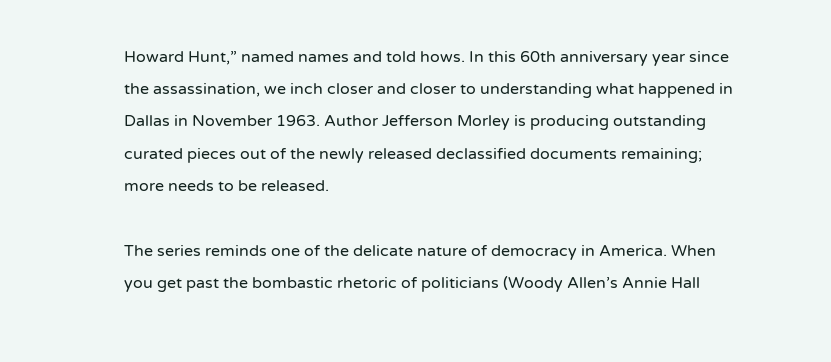Howard Hunt,” named names and told hows. In this 60th anniversary year since the assassination, we inch closer and closer to understanding what happened in Dallas in November 1963. Author Jefferson Morley is producing outstanding curated pieces out of the newly released declassified documents remaining; more needs to be released.

The series reminds one of the delicate nature of democracy in America. When you get past the bombastic rhetoric of politicians (Woody Allen’s Annie Hall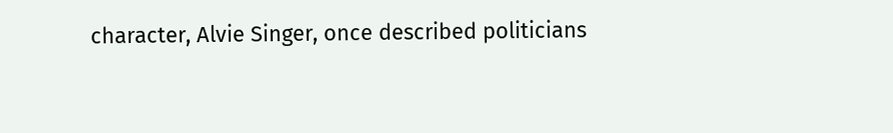character, Alvie Singer, once described politicians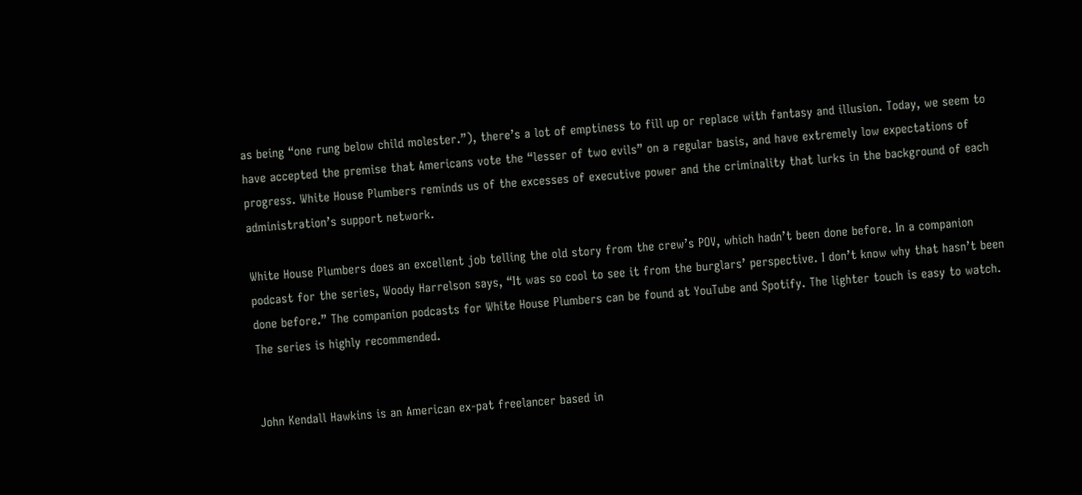as being “one rung below child molester.”), there’s a lot of emptiness to fill up or replace with fantasy and illusion. Today, we seem to have accepted the premise that Americans vote the “lesser of two evils” on a regular basis, and have extremely low expectations of progress. White House Plumbers reminds us of the excesses of executive power and the criminality that lurks in the background of each administration’s support network.

White House Plumbers does an excellent job telling the old story from the crew’s POV, which hadn’t been done before. In a companion podcast for the series, Woody Harrelson says, “It was so cool to see it from the burglars’ perspective. I don’t know why that hasn’t been done before.” The companion podcasts for White House Plumbers can be found at YouTube and Spotify. The lighter touch is easy to watch. The series is highly recommended.


John Kendall Hawkins is an American ex-pat freelancer based in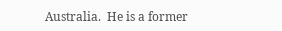Australia.  He is a former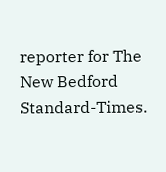reporter for The New Bedford Standard-Times.